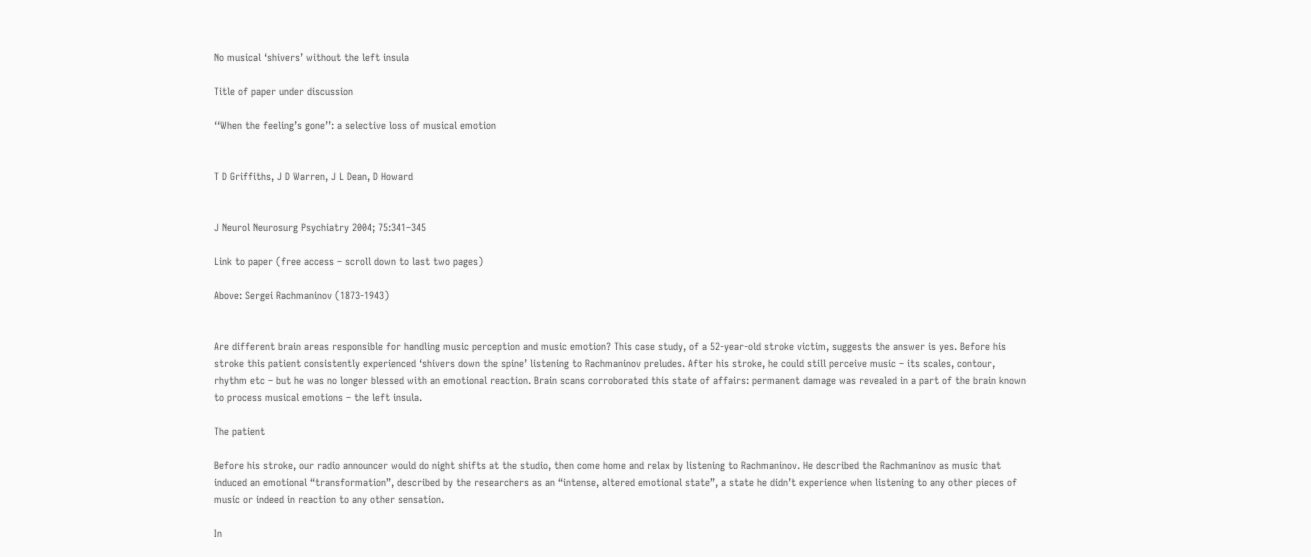No musical ‘shivers’ without the left insula

Title of paper under discussion

‘‘When the feeling’s gone’’: a selective loss of musical emotion


T D Griffiths, J D Warren, J L Dean, D Howard


J Neurol Neurosurg Psychiatry 2004; 75:341–345

Link to paper (free access – scroll down to last two pages)

Above: Sergei Rachmaninov (1873-1943)


Are different brain areas responsible for handling music perception and music emotion? This case study, of a 52-year-old stroke victim, suggests the answer is yes. Before his stroke this patient consistently experienced ‘shivers down the spine’ listening to Rachmaninov preludes. After his stroke, he could still perceive music – its scales, contour, rhythm etc – but he was no longer blessed with an emotional reaction. Brain scans corroborated this state of affairs: permanent damage was revealed in a part of the brain known to process musical emotions – the left insula.

The patient

Before his stroke, our radio announcer would do night shifts at the studio, then come home and relax by listening to Rachmaninov. He described the Rachmaninov as music that induced an emotional “transformation”, described by the researchers as an “intense, altered emotional state”, a state he didn’t experience when listening to any other pieces of music or indeed in reaction to any other sensation.

In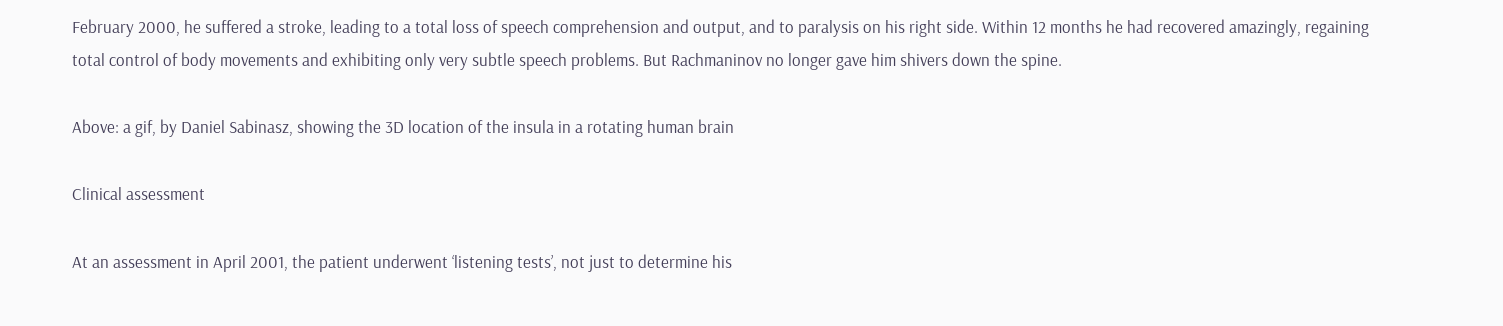February 2000, he suffered a stroke, leading to a total loss of speech comprehension and output, and to paralysis on his right side. Within 12 months he had recovered amazingly, regaining total control of body movements and exhibiting only very subtle speech problems. But Rachmaninov no longer gave him shivers down the spine.

Above: a gif, by Daniel Sabinasz, showing the 3D location of the insula in a rotating human brain

Clinical assessment

At an assessment in April 2001, the patient underwent ‘listening tests’, not just to determine his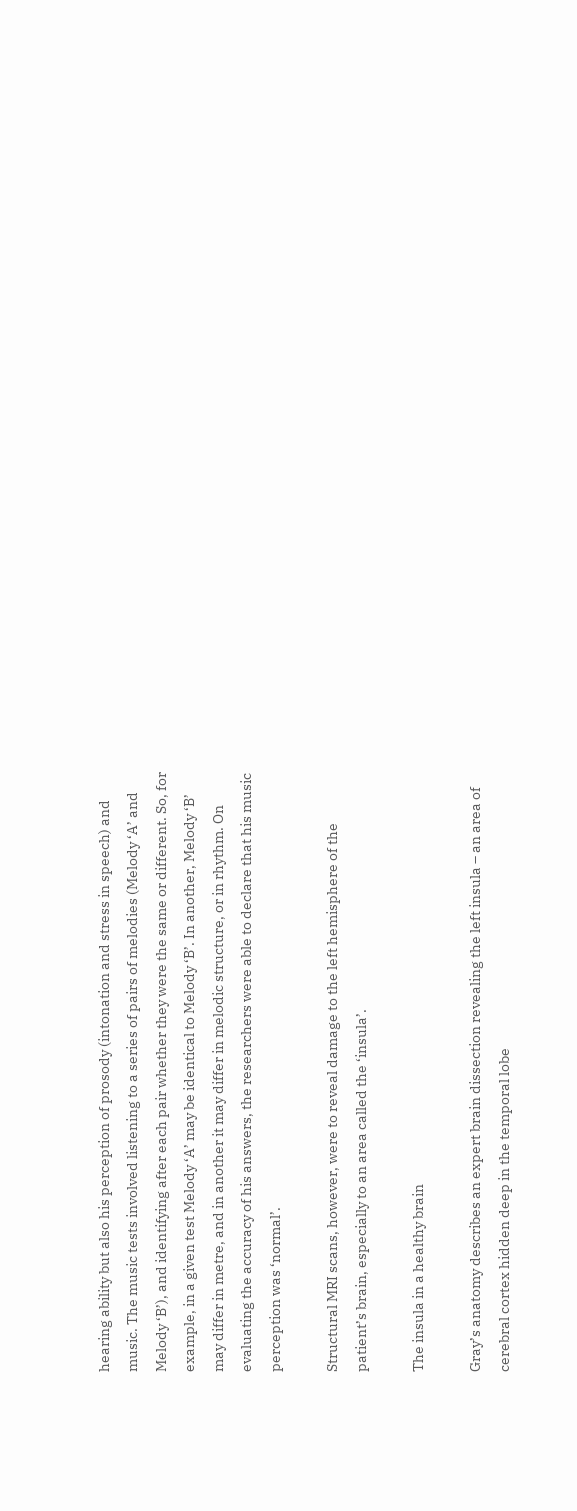hearing ability but also his perception of prosody (intonation and stress in speech) and music. The music tests involved listening to a series of pairs of melodies (Melody ‘A’ and Melody ‘B’), and identifying after each pair whether they were the same or different. So, for example, in a given test Melody ‘A’ may be identical to Melody ‘B’. In another, Melody ‘B’ may differ in metre, and in another it may differ in melodic structure, or in rhythm. On evaluating the accuracy of his answers, the researchers were able to declare that his music perception was ‘normal’.

Structural MRI scans, however, were to reveal damage to the left hemisphere of the patient’s brain, especially to an area called the ‘insula’.

The insula in a healthy brain

Gray’s anatomy describes an expert brain dissection revealing the left insula – an area of cerebral cortex hidden deep in the temporal lobe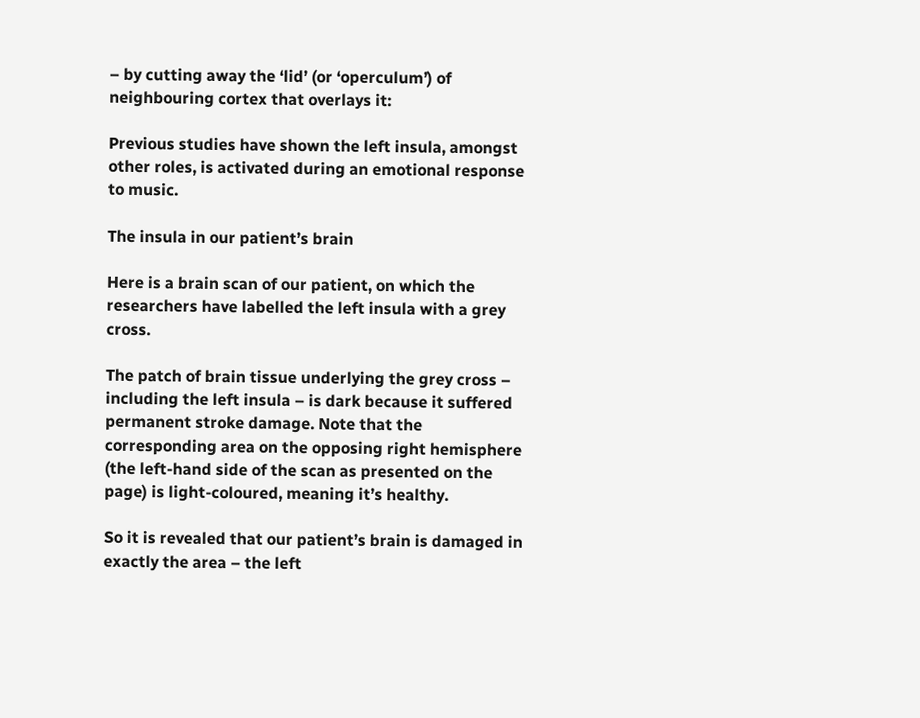– by cutting away the ‘lid’ (or ‘operculum’) of neighbouring cortex that overlays it:

Previous studies have shown the left insula, amongst other roles, is activated during an emotional response to music.

The insula in our patient’s brain

Here is a brain scan of our patient, on which the researchers have labelled the left insula with a grey cross.

The patch of brain tissue underlying the grey cross – including the left insula – is dark because it suffered permanent stroke damage. Note that the corresponding area on the opposing right hemisphere (the left-hand side of the scan as presented on the page) is light-coloured, meaning it’s healthy.

So it is revealed that our patient’s brain is damaged in exactly the area – the left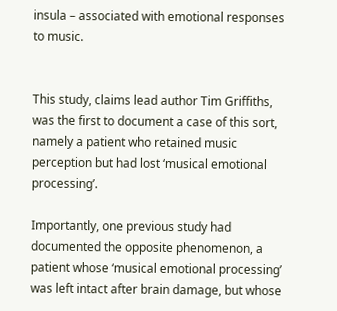insula – associated with emotional responses to music.


This study, claims lead author Tim Griffiths, was the first to document a case of this sort, namely a patient who retained music perception but had lost ‘musical emotional processing’.

Importantly, one previous study had documented the opposite phenomenon, a patient whose ‘musical emotional processing’ was left intact after brain damage, but whose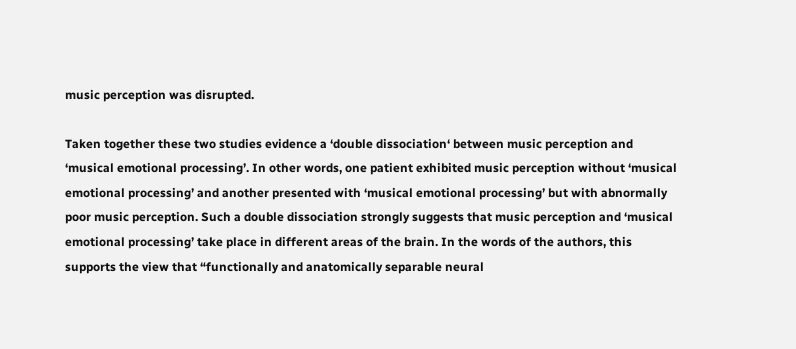music perception was disrupted.

Taken together these two studies evidence a ‘double dissociation‘ between music perception and ‘musical emotional processing’. In other words, one patient exhibited music perception without ‘musical emotional processing’ and another presented with ‘musical emotional processing’ but with abnormally poor music perception. Such a double dissociation strongly suggests that music perception and ‘musical emotional processing’ take place in different areas of the brain. In the words of the authors, this supports the view that “functionally and anatomically separable neural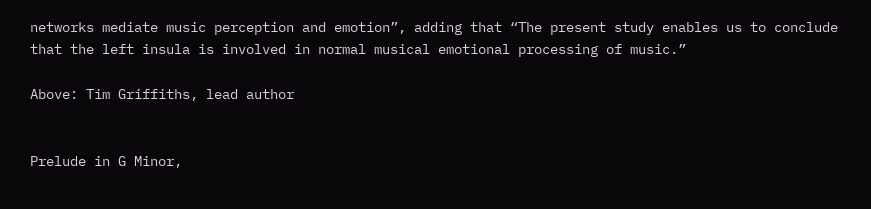networks mediate music perception and emotion”, adding that “The present study enables us to conclude that the left insula is involved in normal musical emotional processing of music.”

Above: Tim Griffiths, lead author


Prelude in G Minor,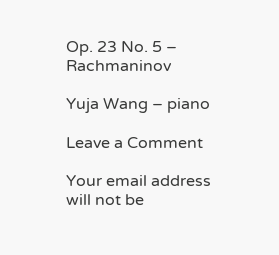Op. 23 No. 5 – Rachmaninov

Yuja Wang – piano

Leave a Comment

Your email address will not be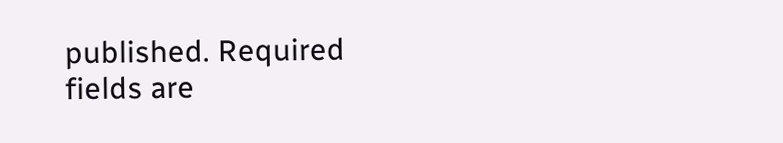published. Required fields are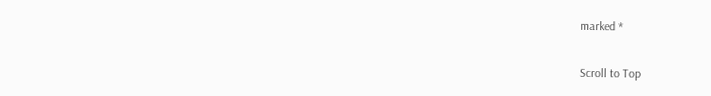marked *

Scroll to Top